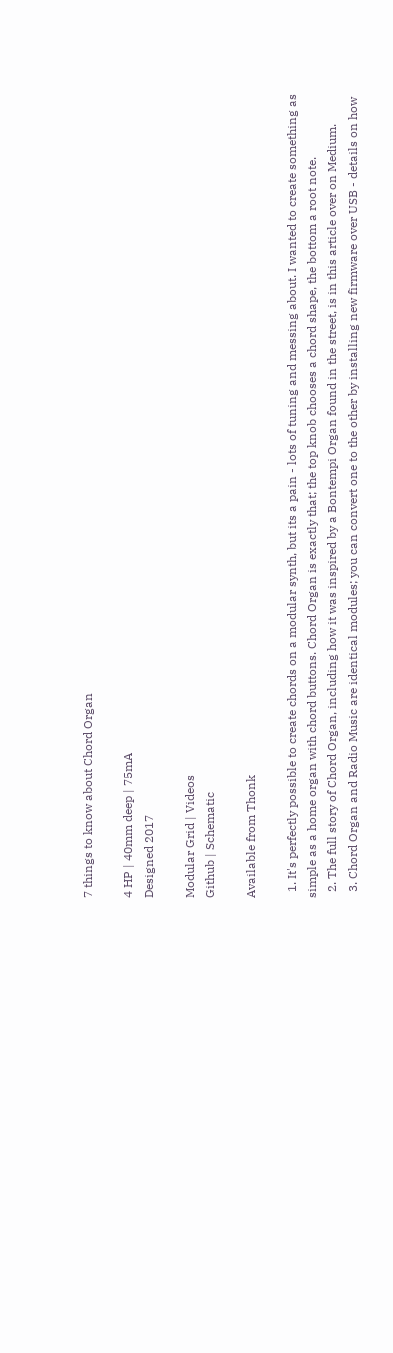7 things to know about Chord Organ

4 HP | 40mm deep | 75mA
Designed 2017

Modular Grid | Videos
Github | Schematic

Available from Thonk

  1. It's perfectly possible to create chords on a modular synth, but its a pain - lots of tuning and messing about. I wanted to create something as simple as a home organ with chord buttons. Chord Organ is exactly that; the top knob chooses a chord shape, the bottom a root note.
  2. The full story of Chord Organ, including how it was inspired by a Bontempi Organ found in the street, is in this article over on Medium.
  3. Chord Organ and Radio Music are identical modules; you can convert one to the other by installing new firmware over USB - details on how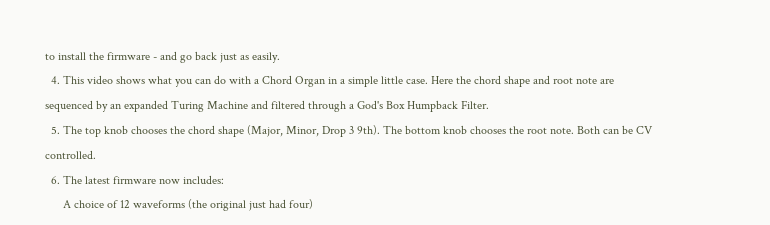to install the firmware - and go back just as easily.
  4. This video shows what you can do with a Chord Organ in a simple little case. Here the chord shape and root note are sequenced by an expanded Turing Machine and filtered through a God's Box Humpback Filter.
  5. The top knob chooses the chord shape (Major, Minor, Drop 3 9th). The bottom knob chooses the root note. Both can be CV controlled.
  6. The latest firmware now includes:
      A choice of 12 waveforms (the original just had four)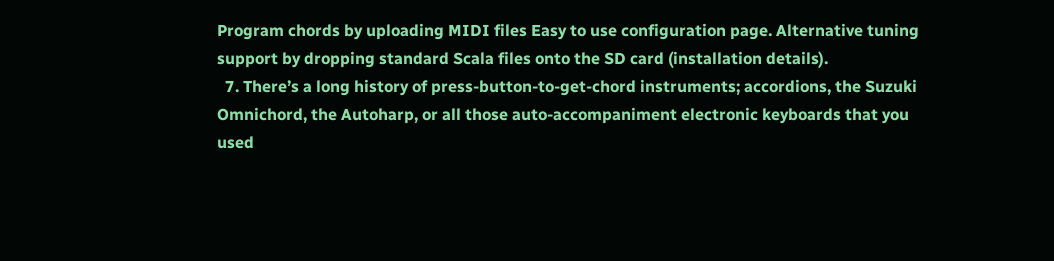Program chords by uploading MIDI files Easy to use configuration page. Alternative tuning support by dropping standard Scala files onto the SD card (installation details).
  7. There’s a long history of press-button-to-get-chord instruments; accordions, the Suzuki Omnichord, the Autoharp, or all those auto-accompaniment electronic keyboards that you used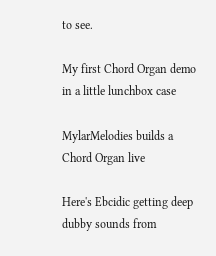to see.

My first Chord Organ demo in a little lunchbox case

MylarMelodies builds a Chord Organ live

Here's Ebcidic getting deep dubby sounds from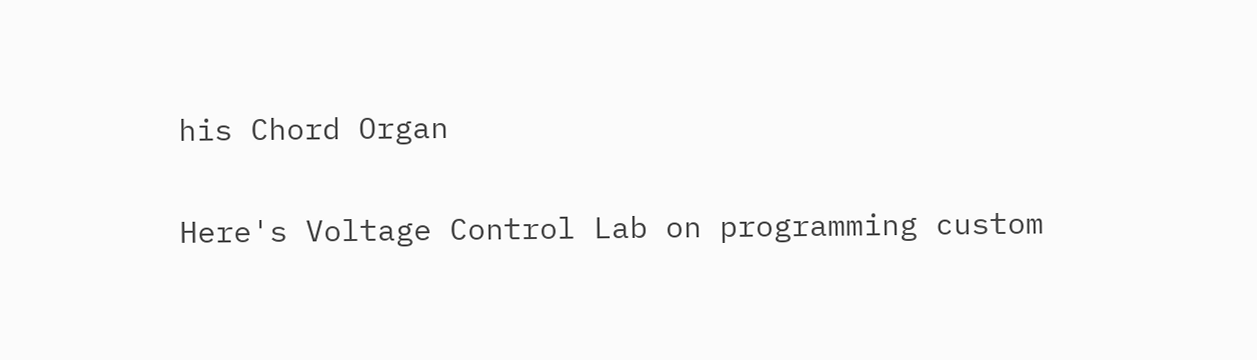his Chord Organ

Here's Voltage Control Lab on programming custom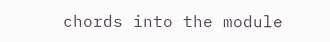chords into the module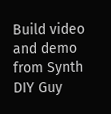Build video and demo from Synth DIY Guy